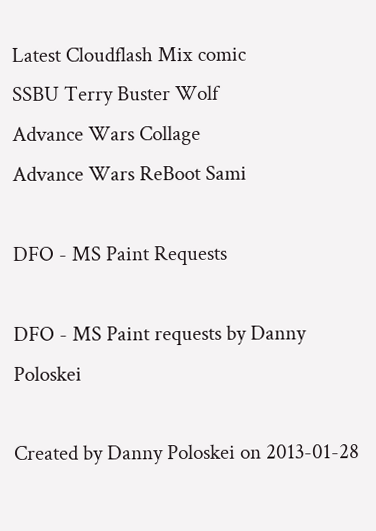Latest Cloudflash Mix comic
SSBU Terry Buster Wolf
Advance Wars Collage
Advance Wars ReBoot Sami

DFO - MS Paint Requests

DFO - MS Paint requests by Danny Poloskei

Created by Danny Poloskei on 2013-01-28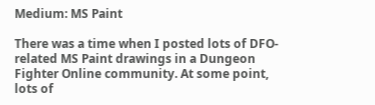Medium: MS Paint

There was a time when I posted lots of DFO-related MS Paint drawings in a Dungeon Fighter Online community. At some point, lots of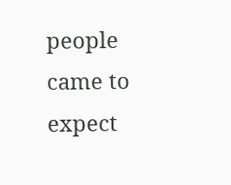people came to expect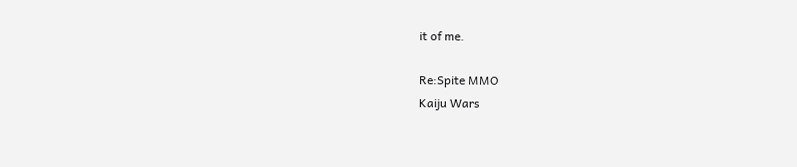it of me.

Re:Spite MMO
Kaiju Wars